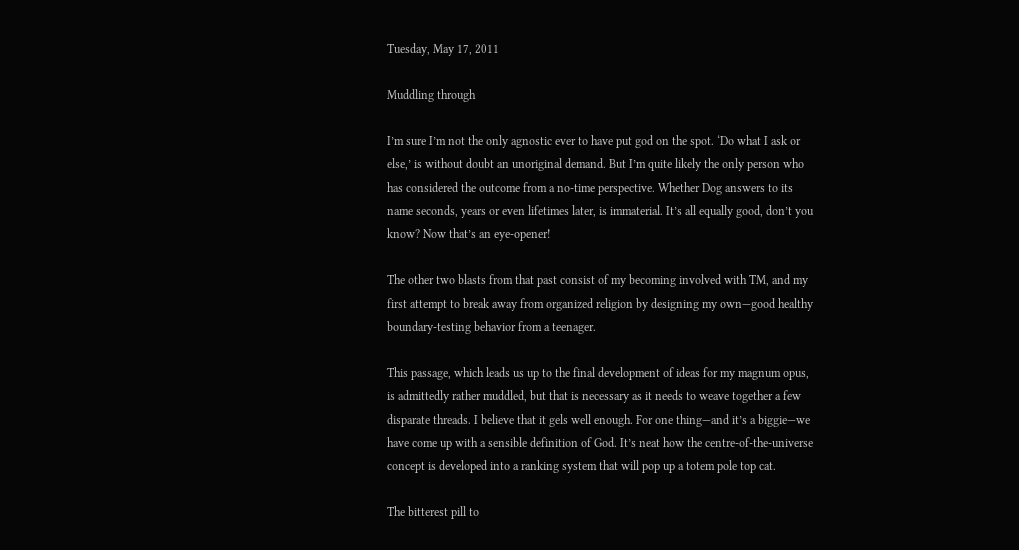Tuesday, May 17, 2011

Muddling through

I’m sure I’m not the only agnostic ever to have put god on the spot. ‘Do what I ask or else,’ is without doubt an unoriginal demand. But I’m quite likely the only person who has considered the outcome from a no-time perspective. Whether Dog answers to its name seconds, years or even lifetimes later, is immaterial. It’s all equally good, don’t you know? Now that’s an eye-opener!

The other two blasts from that past consist of my becoming involved with TM, and my first attempt to break away from organized religion by designing my own—good healthy boundary-testing behavior from a teenager.

This passage, which leads us up to the final development of ideas for my magnum opus, is admittedly rather muddled, but that is necessary as it needs to weave together a few disparate threads. I believe that it gels well enough. For one thing—and it’s a biggie—we have come up with a sensible definition of God. It’s neat how the centre-of-the-universe concept is developed into a ranking system that will pop up a totem pole top cat.

The bitterest pill to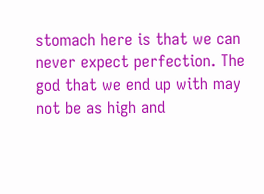stomach here is that we can never expect perfection. The god that we end up with may not be as high and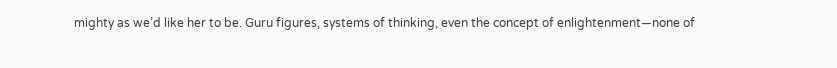mighty as we’d like her to be. Guru figures, systems of thinking, even the concept of enlightenment—none of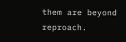them are beyond reproach.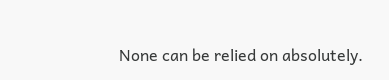None can be relied on absolutely.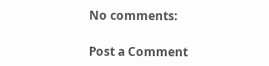No comments:

Post a Comment